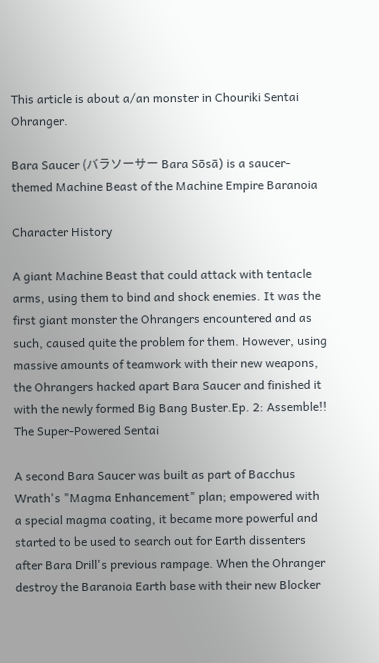This article is about a/an monster in Chouriki Sentai Ohranger.

Bara Saucer (バラソーサー Bara Sōsā) is a saucer-themed Machine Beast of the Machine Empire Baranoia

Character History

A giant Machine Beast that could attack with tentacle arms, using them to bind and shock enemies. It was the first giant monster the Ohrangers encountered and as such, caused quite the problem for them. However, using massive amounts of teamwork with their new weapons, the Ohrangers hacked apart Bara Saucer and finished it with the newly formed Big Bang Buster.Ep. 2: Assemble!! The Super-Powered Sentai

A second Bara Saucer was built as part of Bacchus Wrath's "Magma Enhancement" plan; empowered with a special magma coating, it became more powerful and started to be used to search out for Earth dissenters after Bara Drill's previous rampage. When the Ohranger destroy the Baranoia Earth base with their new Blocker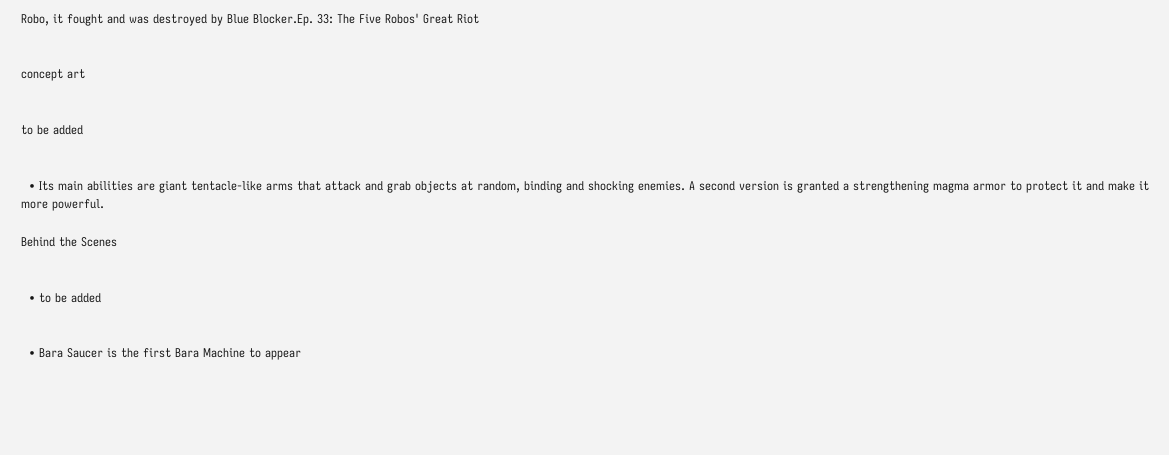Robo, it fought and was destroyed by Blue Blocker.Ep. 33: The Five Robos' Great Riot


concept art


to be added


  • Its main abilities are giant tentacle-like arms that attack and grab objects at random, binding and shocking enemies. A second version is granted a strengthening magma armor to protect it and make it more powerful.

Behind the Scenes


  • to be added


  • Bara Saucer is the first Bara Machine to appear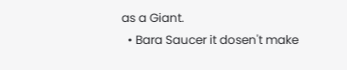as a Giant.
  • Bara Saucer it dosen't make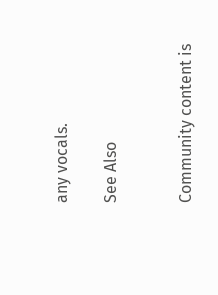any vocals.

See Also


Community content is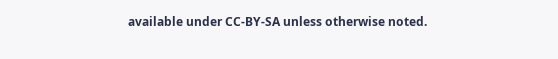available under CC-BY-SA unless otherwise noted.